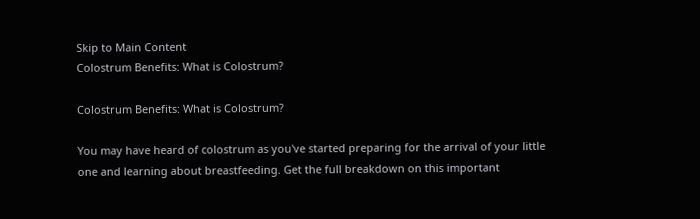Skip to Main Content
Colostrum Benefits: What is Colostrum?

Colostrum Benefits: What is Colostrum?

You may have heard of colostrum as you've started preparing for the arrival of your little one and learning about breastfeeding. Get the full breakdown on this important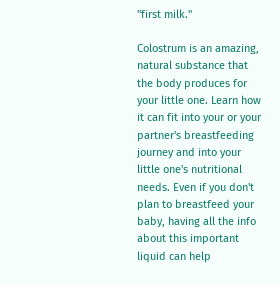"first milk."

Colostrum is an amazing, natural substance that the body produces for your little one. Learn how it can fit into your or your partner's breastfeeding journey and into your little one's nutritional needs. Even if you don't plan to breastfeed your baby, having all the info about this important liquid can help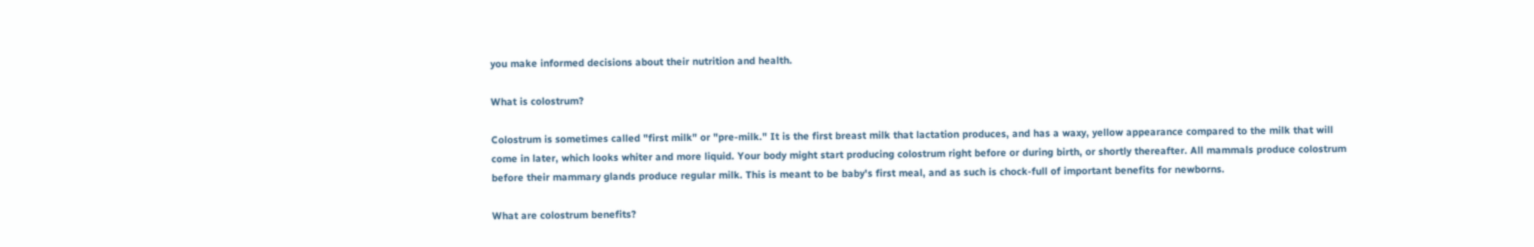you make informed decisions about their nutrition and health.

What is colostrum?

Colostrum is sometimes called "first milk" or "pre-milk." It is the first breast milk that lactation produces, and has a waxy, yellow appearance compared to the milk that will come in later, which looks whiter and more liquid. Your body might start producing colostrum right before or during birth, or shortly thereafter. All mammals produce colostrum before their mammary glands produce regular milk. This is meant to be baby's first meal, and as such is chock-full of important benefits for newborns.

What are colostrum benefits?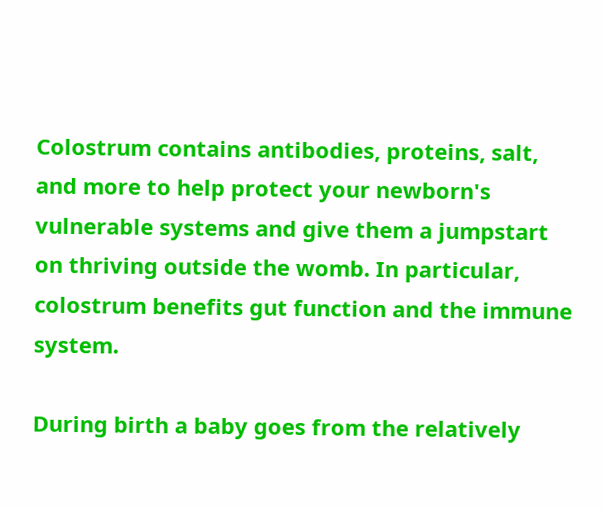Colostrum contains antibodies, proteins, salt, and more to help protect your newborn's vulnerable systems and give them a jumpstart on thriving outside the womb. In particular, colostrum benefits gut function and the immune system.

During birth a baby goes from the relatively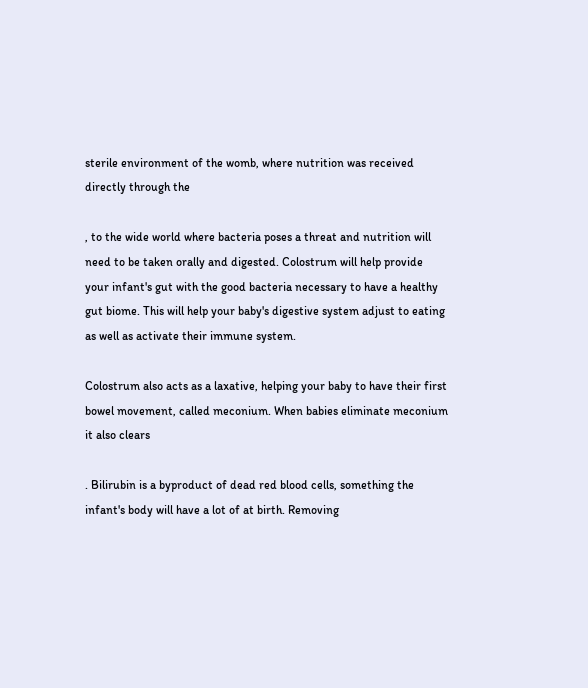sterile environment of the womb, where nutrition was received directly through the

, to the wide world where bacteria poses a threat and nutrition will need to be taken orally and digested. Colostrum will help provide your infant's gut with the good bacteria necessary to have a healthy gut biome. This will help your baby's digestive system adjust to eating as well as activate their immune system.

Colostrum also acts as a laxative, helping your baby to have their first bowel movement, called meconium. When babies eliminate meconium it also clears

. Bilirubin is a byproduct of dead red blood cells, something the infant's body will have a lot of at birth. Removing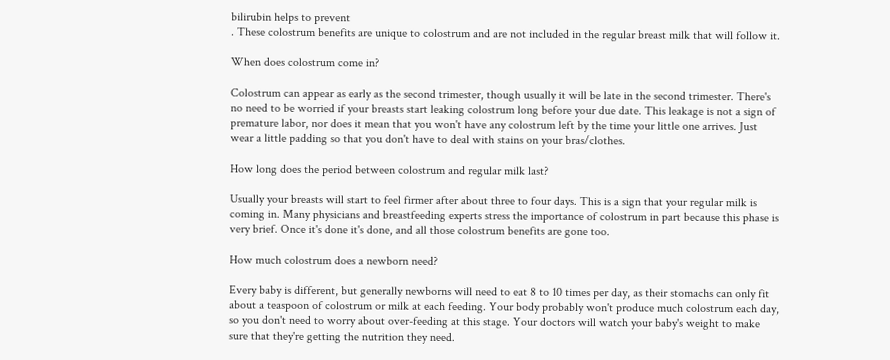bilirubin helps to prevent
. These colostrum benefits are unique to colostrum and are not included in the regular breast milk that will follow it.

When does colostrum come in?

Colostrum can appear as early as the second trimester, though usually it will be late in the second trimester. There's no need to be worried if your breasts start leaking colostrum long before your due date. This leakage is not a sign of premature labor, nor does it mean that you won't have any colostrum left by the time your little one arrives. Just wear a little padding so that you don't have to deal with stains on your bras/clothes.

How long does the period between colostrum and regular milk last?

Usually your breasts will start to feel firmer after about three to four days. This is a sign that your regular milk is coming in. Many physicians and breastfeeding experts stress the importance of colostrum in part because this phase is very brief. Once it's done it's done, and all those colostrum benefits are gone too.

How much colostrum does a newborn need?

Every baby is different, but generally newborns will need to eat 8 to 10 times per day, as their stomachs can only fit about a teaspoon of colostrum or milk at each feeding. Your body probably won't produce much colostrum each day, so you don't need to worry about over-feeding at this stage. Your doctors will watch your baby's weight to make sure that they're getting the nutrition they need.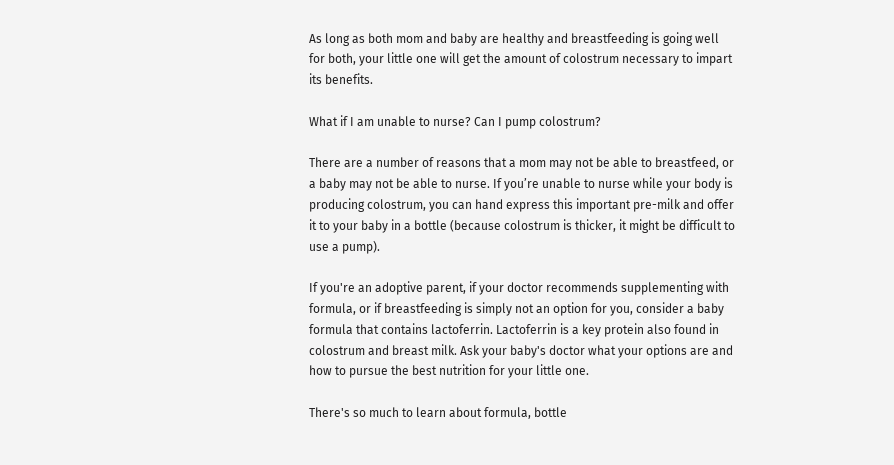As long as both mom and baby are healthy and breastfeeding is going well for both, your little one will get the amount of colostrum necessary to impart its benefits.

What if I am unable to nurse? Can I pump colostrum?

There are a number of reasons that a mom may not be able to breastfeed, or a baby may not be able to nurse. If you’re unable to nurse while your body is producing colostrum, you can hand express this important pre-milk and offer it to your baby in a bottle (because colostrum is thicker, it might be difficult to use a pump).

If you're an adoptive parent, if your doctor recommends supplementing with formula, or if breastfeeding is simply not an option for you, consider a baby formula that contains lactoferrin. Lactoferrin is a key protein also found in colostrum and breast milk. Ask your baby's doctor what your options are and how to pursue the best nutrition for your little one.

There's so much to learn about formula, bottle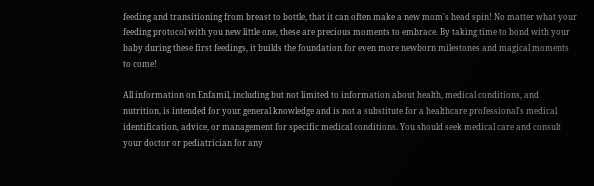feeding and transitioning from breast to bottle, that it can often make a new mom's head spin! No matter what your feeding protocol with you new little one, these are precious moments to embrace. By taking time to bond with your baby during these first feedings, it builds the foundation for even more newborn milestones and magical moments to come!

All information on Enfamil, including but not limited to information about health, medical conditions, and nutrition, is intended for your general knowledge and is not a substitute for a healthcare professional's medical identification, advice, or management for specific medical conditions. You should seek medical care and consult your doctor or pediatrician for any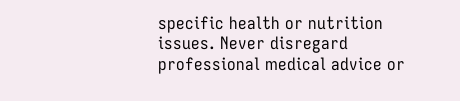specific health or nutrition issues. Never disregard professional medical advice or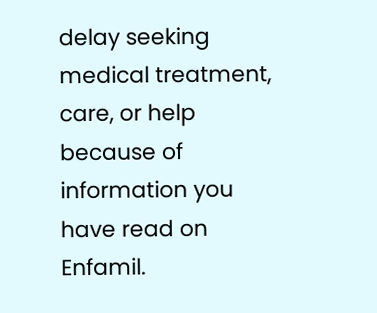delay seeking medical treatment, care, or help because of information you have read on Enfamil.